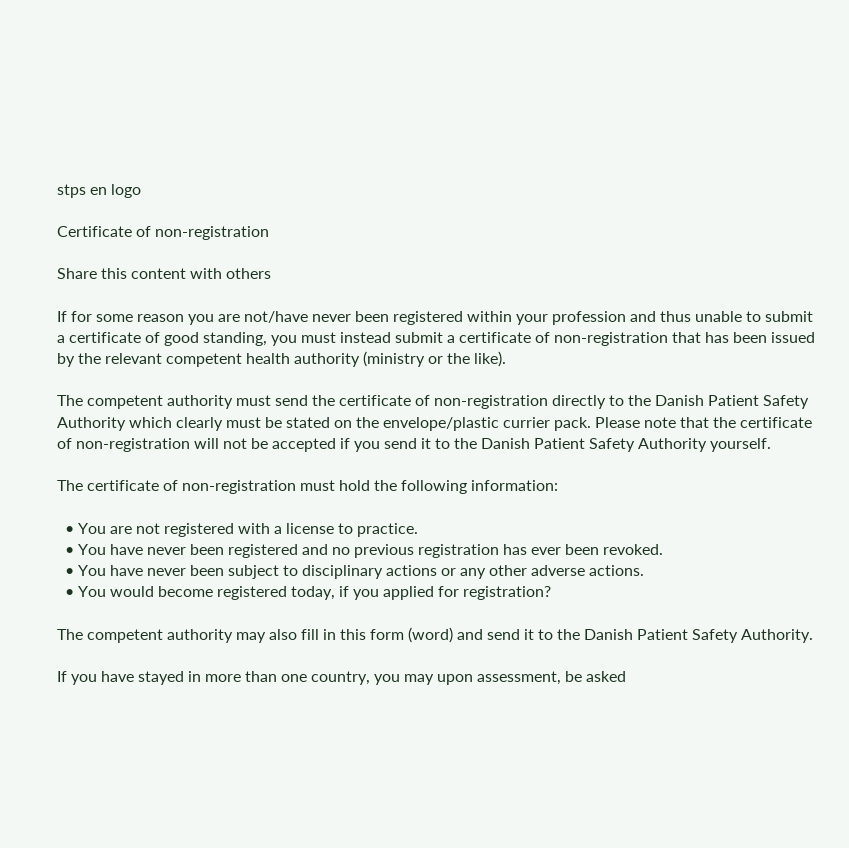stps en logo

Certificate of non-registration

Share this content with others

If for some reason you are not/have never been registered within your profession and thus unable to submit a certificate of good standing, you must instead submit a certificate of non-registration that has been issued by the relevant competent health authority (ministry or the like).

The competent authority must send the certificate of non-registration directly to the Danish Patient Safety Authority which clearly must be stated on the envelope/plastic currier pack. Please note that the certificate of non-registration will not be accepted if you send it to the Danish Patient Safety Authority yourself.

The certificate of non-registration must hold the following information:

  • You are not registered with a license to practice.
  • You have never been registered and no previous registration has ever been revoked.
  • You have never been subject to disciplinary actions or any other adverse actions.
  • You would become registered today, if you applied for registration?

The competent authority may also fill in this form (word) and send it to the Danish Patient Safety Authority.

If you have stayed in more than one country, you may upon assessment, be asked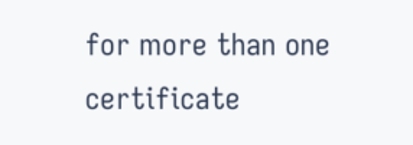for more than one certificate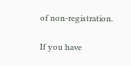of non-registration.

If you have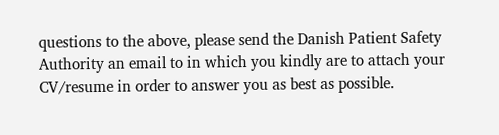questions to the above, please send the Danish Patient Safety Authority an email to in which you kindly are to attach your CV/resume in order to answer you as best as possible.